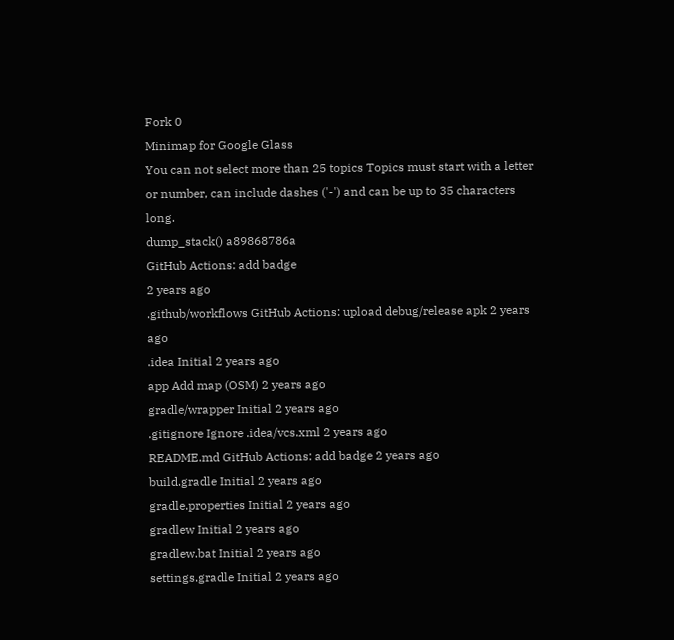Fork 0
Minimap for Google Glass
You can not select more than 25 topics Topics must start with a letter or number, can include dashes ('-') and can be up to 35 characters long.
dump_stack() a89868786a
GitHub Actions: add badge
2 years ago
.github/workflows GitHub Actions: upload debug/release apk 2 years ago
.idea Initial 2 years ago
app Add map (OSM) 2 years ago
gradle/wrapper Initial 2 years ago
.gitignore Ignore .idea/vcs.xml 2 years ago
README.md GitHub Actions: add badge 2 years ago
build.gradle Initial 2 years ago
gradle.properties Initial 2 years ago
gradlew Initial 2 years ago
gradlew.bat Initial 2 years ago
settings.gradle Initial 2 years ago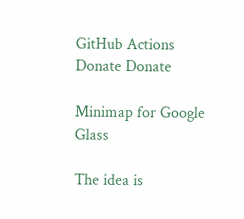GitHub Actions Donate Donate

Minimap for Google Glass

The idea is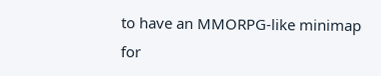to have an MMORPG-like minimap for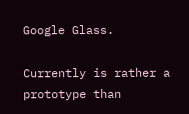Google Glass.

Currently is rather a prototype than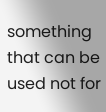something that can be used not for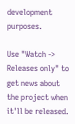development purposes.

Use "Watch -> Releases only" to get news about the project when it'll be released.